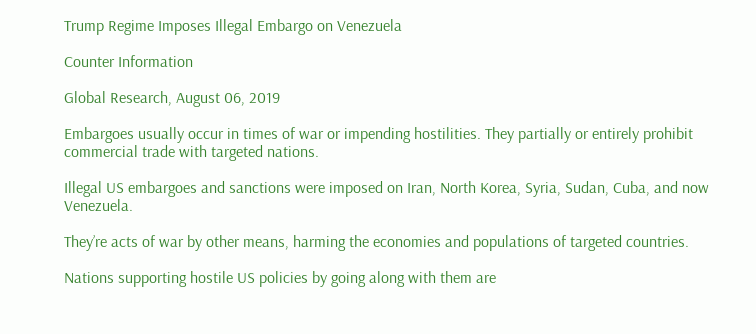Trump Regime Imposes Illegal Embargo on Venezuela

Counter Information

Global Research, August 06, 2019

Embargoes usually occur in times of war or impending hostilities. They partially or entirely prohibit commercial trade with targeted nations.

Illegal US embargoes and sanctions were imposed on Iran, North Korea, Syria, Sudan, Cuba, and now Venezuela.

They’re acts of war by other means, harming the economies and populations of targeted countries.

Nations supporting hostile US policies by going along with them are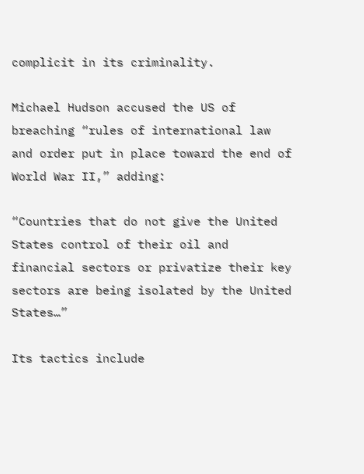complicit in its criminality.

Michael Hudson accused the US of breaching “rules of international law and order put in place toward the end of World War II,” adding:

“Countries that do not give the United States control of their oil and financial sectors or privatize their key sectors are being isolated by the United States…”

Its tactics include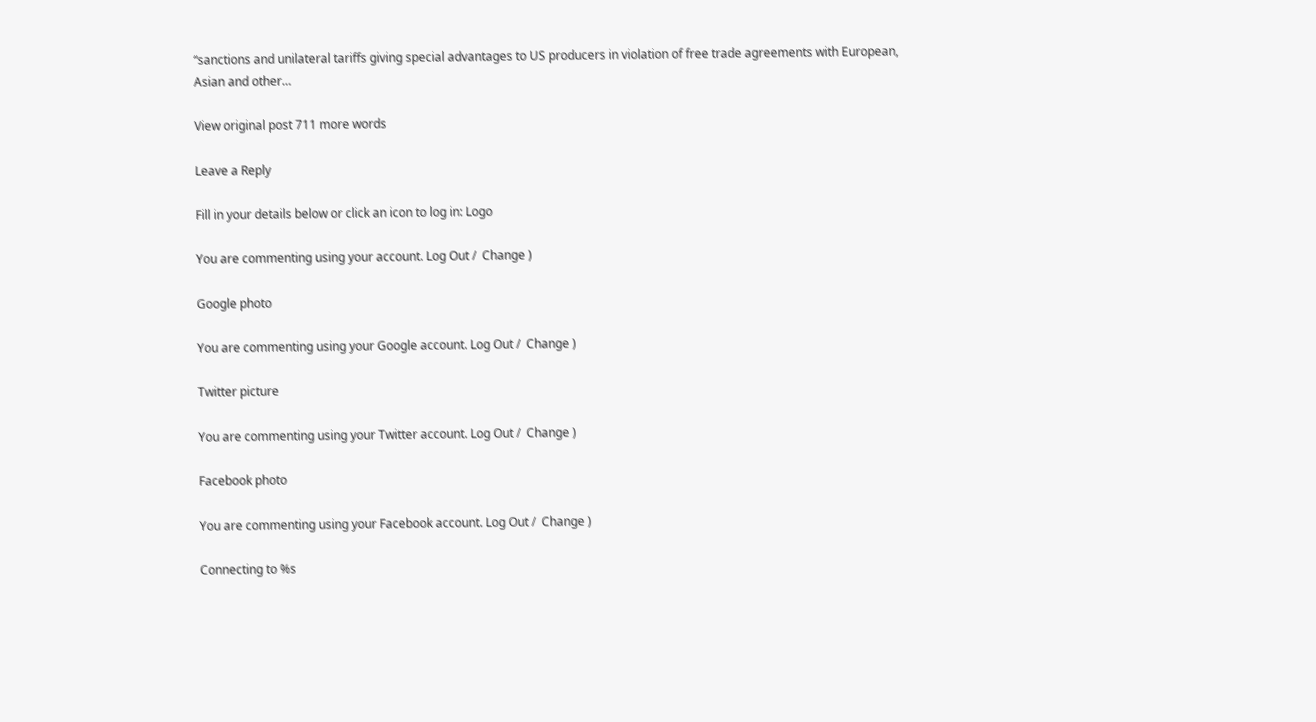“sanctions and unilateral tariffs giving special advantages to US producers in violation of free trade agreements with European, Asian and other…

View original post 711 more words

Leave a Reply

Fill in your details below or click an icon to log in: Logo

You are commenting using your account. Log Out /  Change )

Google photo

You are commenting using your Google account. Log Out /  Change )

Twitter picture

You are commenting using your Twitter account. Log Out /  Change )

Facebook photo

You are commenting using your Facebook account. Log Out /  Change )

Connecting to %s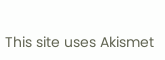This site uses Akismet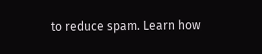to reduce spam. Learn how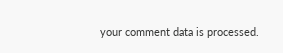your comment data is processed.